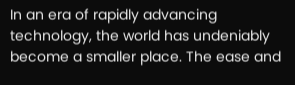In an era of rapidly advancing technology, the world has undeniably become a smaller place. The ease and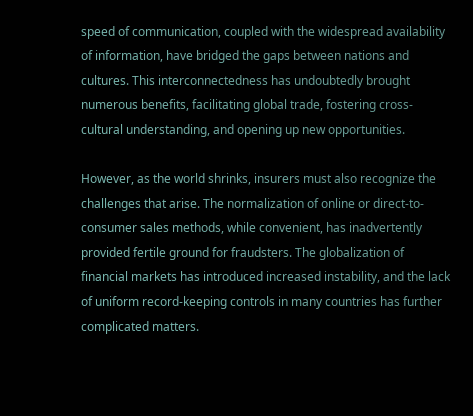speed of communication, coupled with the widespread availability of information, have bridged the gaps between nations and cultures. This interconnectedness has undoubtedly brought numerous benefits, facilitating global trade, fostering cross-cultural understanding, and opening up new opportunities.

However, as the world shrinks, insurers must also recognize the challenges that arise. The normalization of online or direct-to-consumer sales methods, while convenient, has inadvertently provided fertile ground for fraudsters. The globalization of financial markets has introduced increased instability, and the lack of uniform record-keeping controls in many countries has further complicated matters.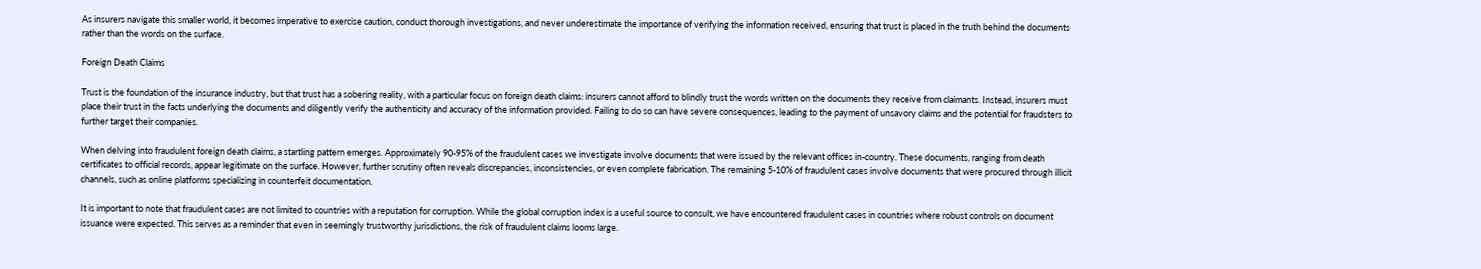As insurers navigate this smaller world, it becomes imperative to exercise caution, conduct thorough investigations, and never underestimate the importance of verifying the information received, ensuring that trust is placed in the truth behind the documents rather than the words on the surface.

Foreign Death Claims

Trust is the foundation of the insurance industry, but that trust has a sobering reality, with a particular focus on foreign death claims: insurers cannot afford to blindly trust the words written on the documents they receive from claimants. Instead, insurers must place their trust in the facts underlying the documents and diligently verify the authenticity and accuracy of the information provided. Failing to do so can have severe consequences, leading to the payment of unsavory claims and the potential for fraudsters to further target their companies.

When delving into fraudulent foreign death claims, a startling pattern emerges. Approximately 90-95% of the fraudulent cases we investigate involve documents that were issued by the relevant offices in-country. These documents, ranging from death certificates to official records, appear legitimate on the surface. However, further scrutiny often reveals discrepancies, inconsistencies, or even complete fabrication. The remaining 5-10% of fraudulent cases involve documents that were procured through illicit channels, such as online platforms specializing in counterfeit documentation.

It is important to note that fraudulent cases are not limited to countries with a reputation for corruption. While the global corruption index is a useful source to consult, we have encountered fraudulent cases in countries where robust controls on document issuance were expected. This serves as a reminder that even in seemingly trustworthy jurisdictions, the risk of fraudulent claims looms large.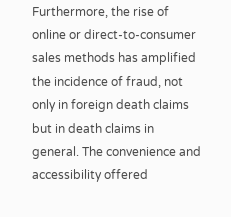Furthermore, the rise of online or direct-to-consumer sales methods has amplified the incidence of fraud, not only in foreign death claims but in death claims in general. The convenience and accessibility offered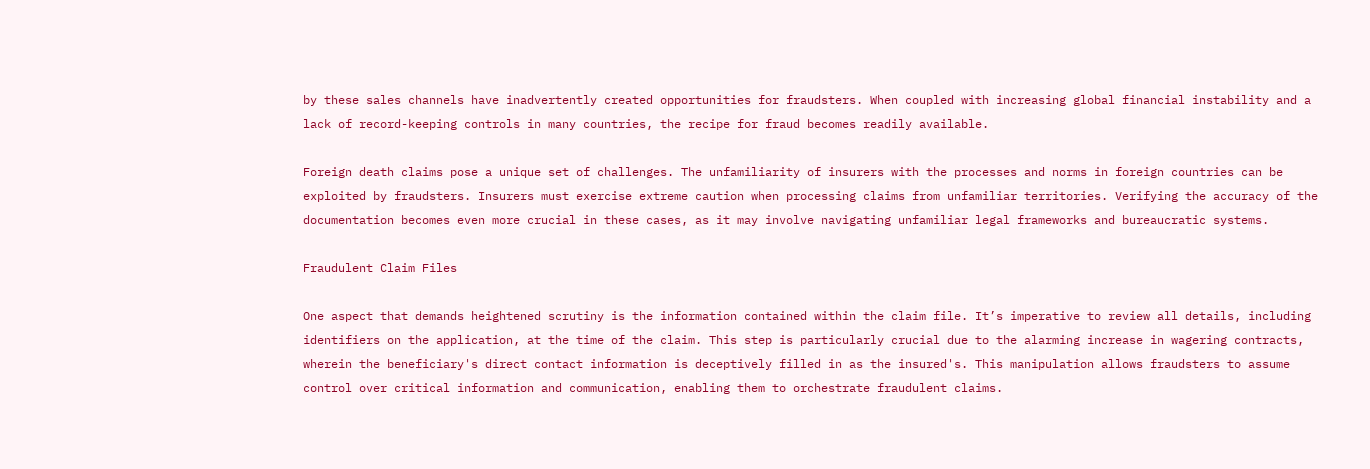by these sales channels have inadvertently created opportunities for fraudsters. When coupled with increasing global financial instability and a lack of record-keeping controls in many countries, the recipe for fraud becomes readily available.

Foreign death claims pose a unique set of challenges. The unfamiliarity of insurers with the processes and norms in foreign countries can be exploited by fraudsters. Insurers must exercise extreme caution when processing claims from unfamiliar territories. Verifying the accuracy of the documentation becomes even more crucial in these cases, as it may involve navigating unfamiliar legal frameworks and bureaucratic systems.

Fraudulent Claim Files

One aspect that demands heightened scrutiny is the information contained within the claim file. It’s imperative to review all details, including identifiers on the application, at the time of the claim. This step is particularly crucial due to the alarming increase in wagering contracts, wherein the beneficiary's direct contact information is deceptively filled in as the insured's. This manipulation allows fraudsters to assume control over critical information and communication, enabling them to orchestrate fraudulent claims.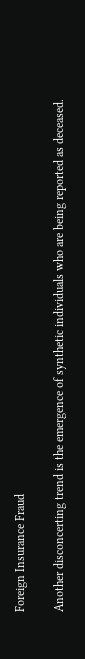Foreign Insurance Fraud

Another disconcerting trend is the emergence of synthetic individuals who are being reported as deceased.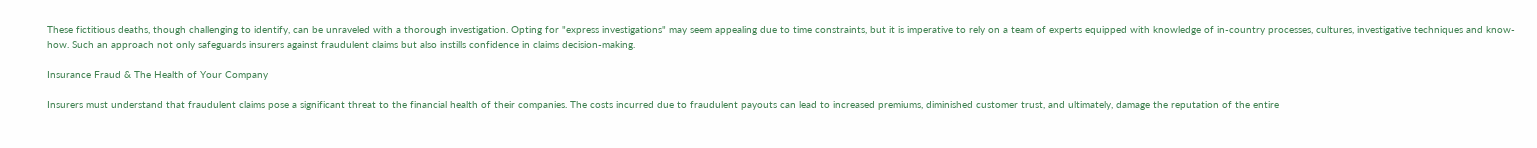These fictitious deaths, though challenging to identify, can be unraveled with a thorough investigation. Opting for "express investigations" may seem appealing due to time constraints, but it is imperative to rely on a team of experts equipped with knowledge of in-country processes, cultures, investigative techniques and know-how. Such an approach not only safeguards insurers against fraudulent claims but also instills confidence in claims decision-making.

Insurance Fraud & The Health of Your Company

Insurers must understand that fraudulent claims pose a significant threat to the financial health of their companies. The costs incurred due to fraudulent payouts can lead to increased premiums, diminished customer trust, and ultimately, damage the reputation of the entire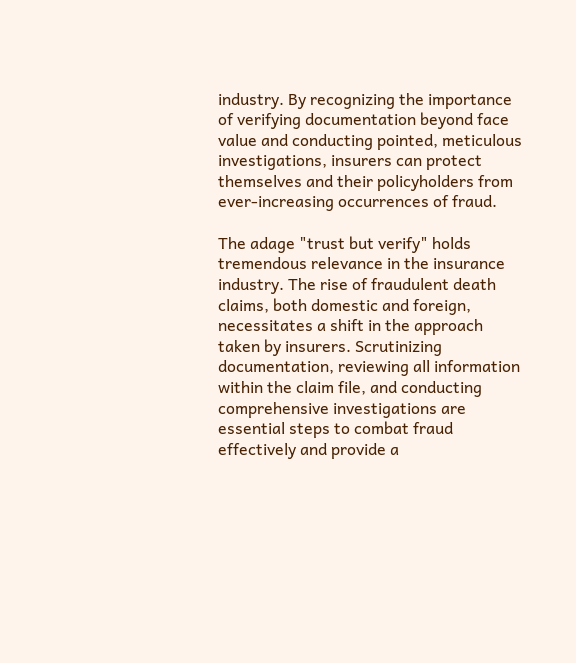industry. By recognizing the importance of verifying documentation beyond face value and conducting pointed, meticulous investigations, insurers can protect themselves and their policyholders from ever-increasing occurrences of fraud.

The adage "trust but verify" holds tremendous relevance in the insurance industry. The rise of fraudulent death claims, both domestic and foreign, necessitates a shift in the approach taken by insurers. Scrutinizing documentation, reviewing all information within the claim file, and conducting comprehensive investigations are essential steps to combat fraud effectively and provide a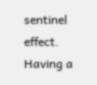sentinel effect. Having a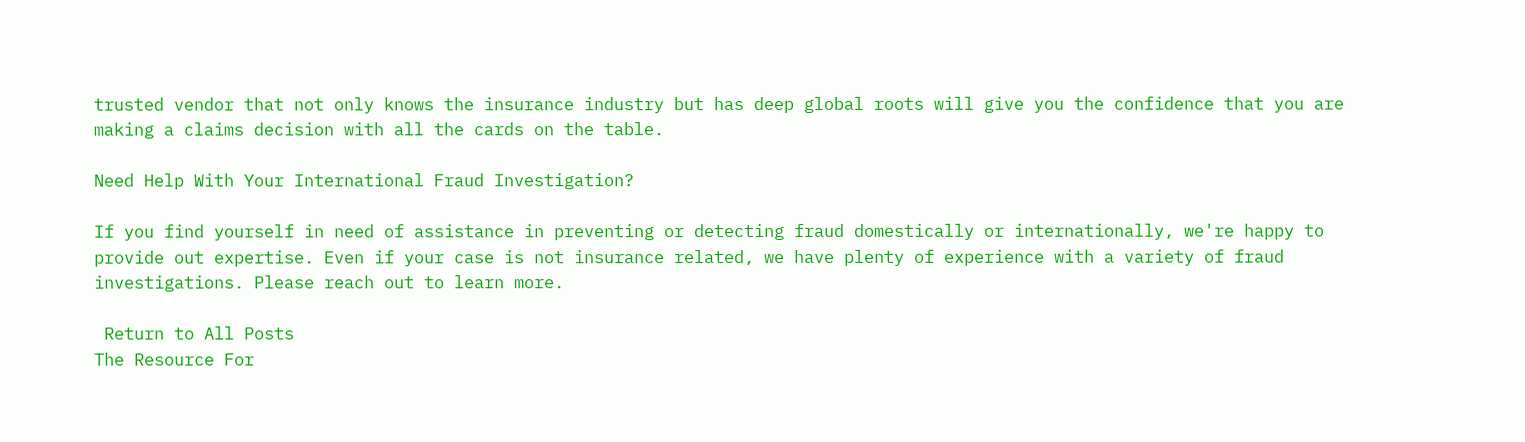trusted vendor that not only knows the insurance industry but has deep global roots will give you the confidence that you are making a claims decision with all the cards on the table.

Need Help With Your International Fraud Investigation?

If you find yourself in need of assistance in preventing or detecting fraud domestically or internationally, we're happy to provide out expertise. Even if your case is not insurance related, we have plenty of experience with a variety of fraud investigations. Please reach out to learn more.

 Return to All Posts
The Resource For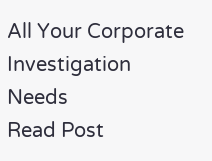All Your Corporate Investigation Needs
Read Post